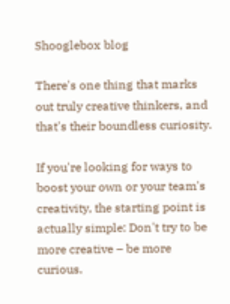Shooglebox blog

There's one thing that marks out truly creative thinkers, and that's their boundless curiosity.

If you're looking for ways to boost your own or your team's creativity, the starting point is actually simple: Don't try to be more creative – be more curious.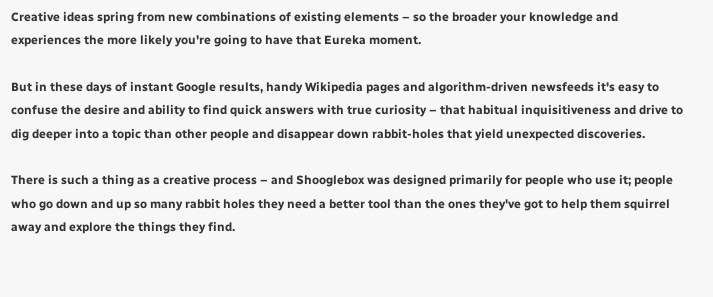Creative ideas spring from new combinations of existing elements – so the broader your knowledge and experiences the more likely you're going to have that Eureka moment.

But in these days of instant Google results, handy Wikipedia pages and algorithm-driven newsfeeds it's easy to confuse the desire and ability to find quick answers with true curiosity – that habitual inquisitiveness and drive to dig deeper into a topic than other people and disappear down rabbit-holes that yield unexpected discoveries.

There is such a thing as a creative process – and Shooglebox was designed primarily for people who use it; people who go down and up so many rabbit holes they need a better tool than the ones they've got to help them squirrel away and explore the things they find.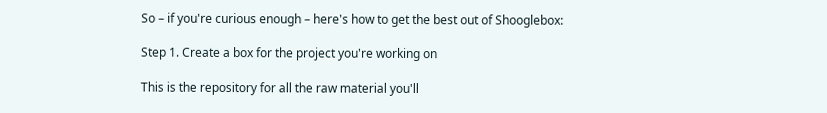So – if you're curious enough – here's how to get the best out of Shooglebox:

Step 1. Create a box for the project you're working on

This is the repository for all the raw material you'll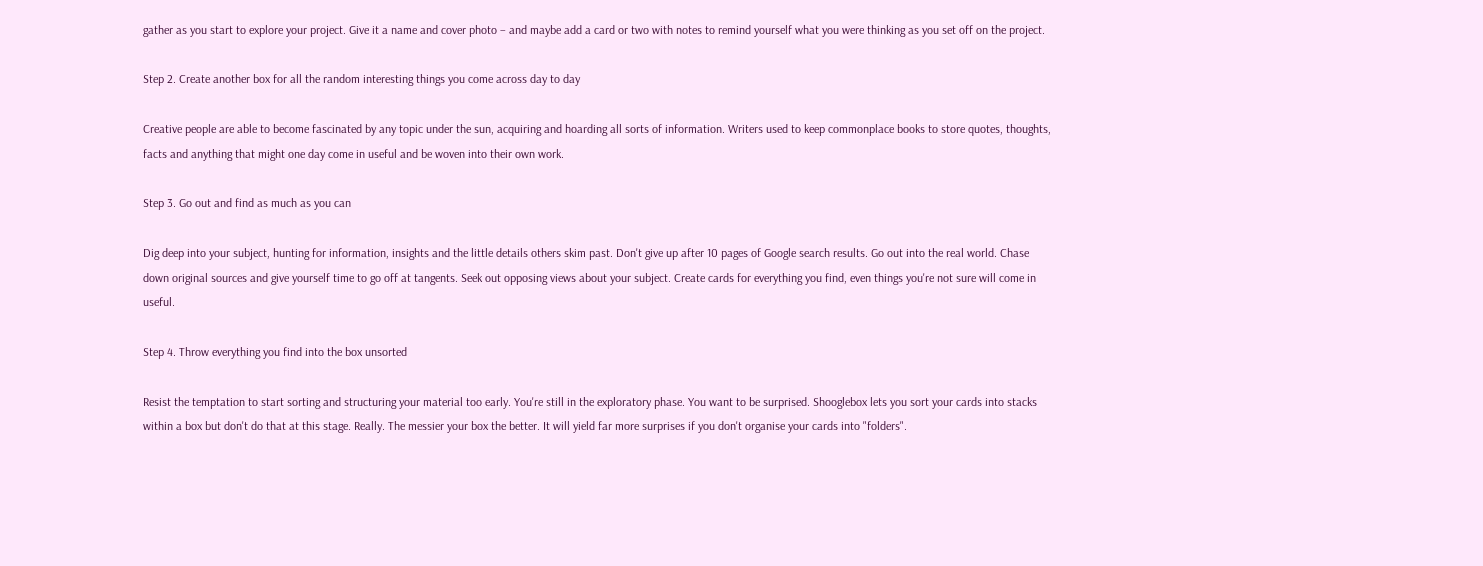gather as you start to explore your project. Give it a name and cover photo – and maybe add a card or two with notes to remind yourself what you were thinking as you set off on the project.

Step 2. Create another box for all the random interesting things you come across day to day

Creative people are able to become fascinated by any topic under the sun, acquiring and hoarding all sorts of information. Writers used to keep commonplace books to store quotes, thoughts, facts and anything that might one day come in useful and be woven into their own work.

Step 3. Go out and find as much as you can

Dig deep into your subject, hunting for information, insights and the little details others skim past. Don't give up after 10 pages of Google search results. Go out into the real world. Chase down original sources and give yourself time to go off at tangents. Seek out opposing views about your subject. Create cards for everything you find, even things you're not sure will come in useful.

Step 4. Throw everything you find into the box unsorted

Resist the temptation to start sorting and structuring your material too early. You're still in the exploratory phase. You want to be surprised. Shooglebox lets you sort your cards into stacks within a box but don't do that at this stage. Really. The messier your box the better. It will yield far more surprises if you don't organise your cards into "folders".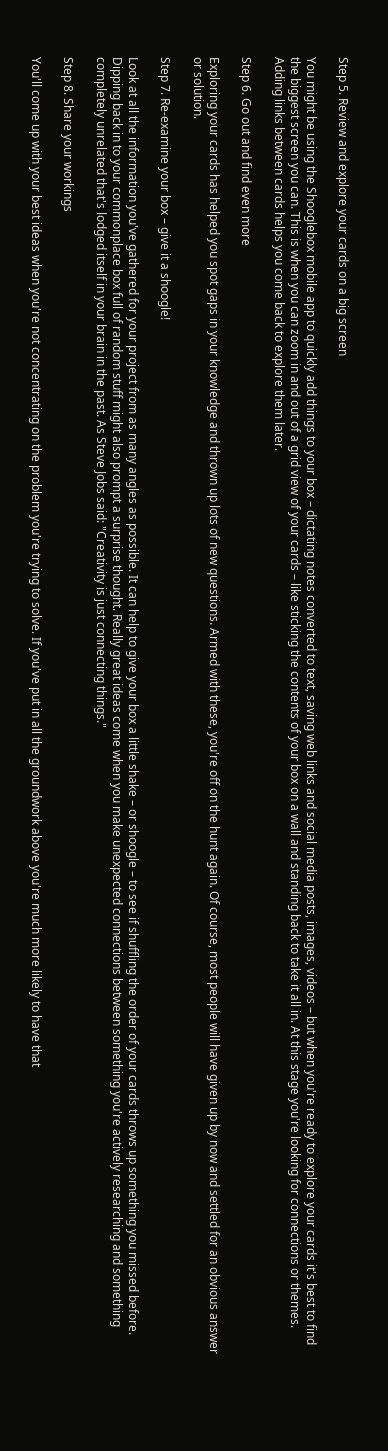Step 5. Review and explore your cards on a big screen

You might be using the Shooglebox mobile app to quickly add things to your box – dictating notes converted to text, saving web links and social media posts, images, videos – but when you're ready to explore your cards it's best to find the biggest screen you can. This is when you can zoom in and out of a grid view of your cards – like sticking the contents of your box on a wall and standing back to take it all in. At this stage you're looking for connections or themes. Adding links between cards helps you come back to explore them later.

Step 6. Go out and find even more

Exploring your cards has helped you spot gaps in your knowledge and thrown up lots of new questions. Armed with these, you're off on the hunt again. Of course, most people will have given up by now and settled for an obvious answer or solution.

Step 7. Re-examine your box – give it a shoogle!

Look at all the information you've gathered for your project from as many angles as possible. It can help to give your box a little shake – or shoogle – to see if shuffling the order of your cards throws up something you missed before. Dipping back in to your commonplace box full of random stuff might also prompt a surprise thought. Really great ideas come when you make unexpected connections between something you're actively researching and something completely unrelated that's lodged itself in your brain in the past. As Steve Jobs said: "Creativity is just connecting things."

Step 8. Share your workings

You'll come up with your best ideas when you're not concentrating on the problem you're trying to solve. If you've put in all the groundwork above you're much more likely to have that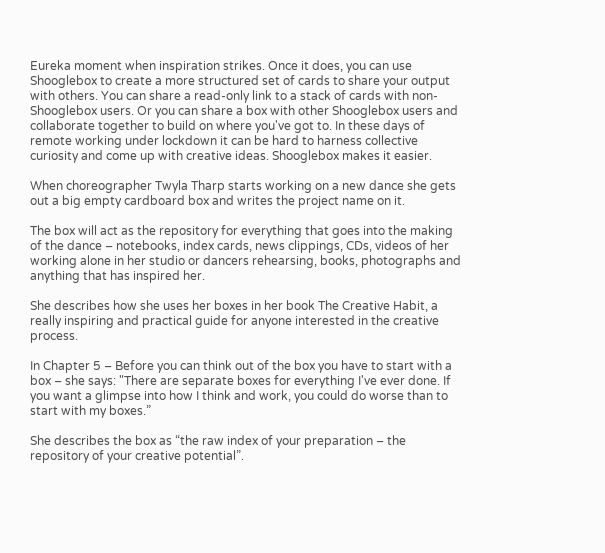Eureka moment when inspiration strikes. Once it does, you can use Shooglebox to create a more structured set of cards to share your output with others. You can share a read-only link to a stack of cards with non-Shooglebox users. Or you can share a box with other Shooglebox users and collaborate together to build on where you've got to. In these days of remote working under lockdown it can be hard to harness collective curiosity and come up with creative ideas. Shooglebox makes it easier.

When choreographer Twyla Tharp starts working on a new dance she gets out a big empty cardboard box and writes the project name on it.

The box will act as the repository for everything that goes into the making of the dance – notebooks, index cards, news clippings, CDs, videos of her working alone in her studio or dancers rehearsing, books, photographs and anything that has inspired her.

She describes how she uses her boxes in her book The Creative Habit, a really inspiring and practical guide for anyone interested in the creative process.

In Chapter 5 – Before you can think out of the box you have to start with a box – she says: "There are separate boxes for everything I've ever done. If you want a glimpse into how I think and work, you could do worse than to start with my boxes.”

She describes the box as “the raw index of your preparation – the repository of your creative potential”.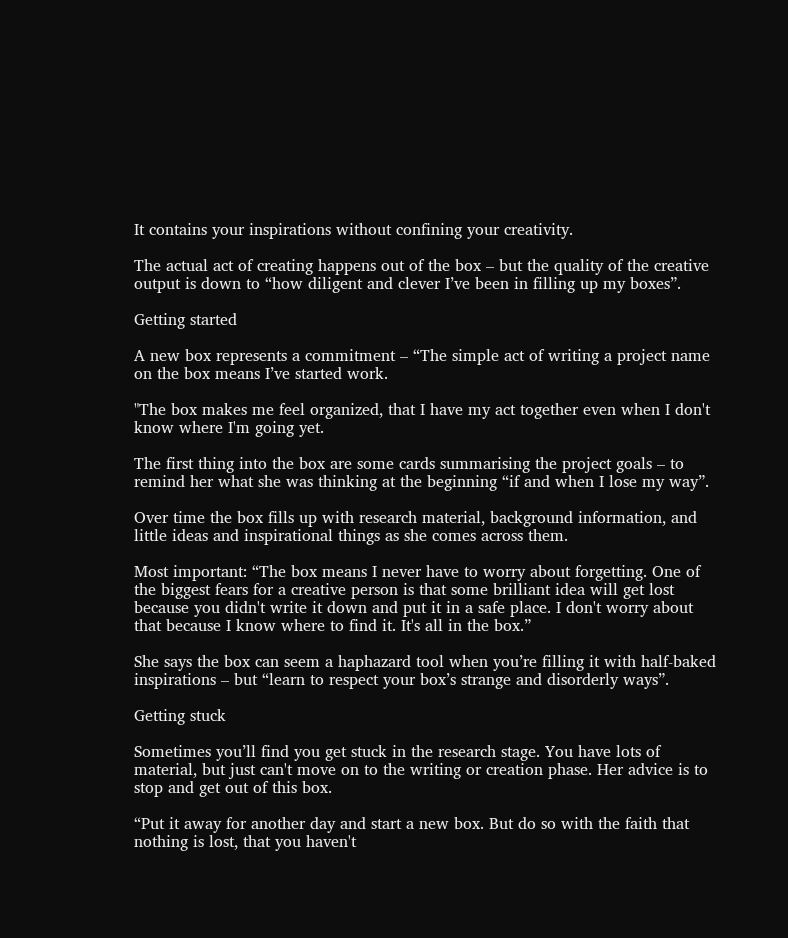It contains your inspirations without confining your creativity.

The actual act of creating happens out of the box – but the quality of the creative output is down to “how diligent and clever I’ve been in filling up my boxes”.

Getting started

A new box represents a commitment – “The simple act of writing a project name on the box means I’ve started work.

"The box makes me feel organized, that I have my act together even when I don't know where I'm going yet.

The first thing into the box are some cards summarising the project goals – to remind her what she was thinking at the beginning “if and when I lose my way”.

Over time the box fills up with research material, background information, and little ideas and inspirational things as she comes across them.

Most important: “The box means I never have to worry about forgetting. One of the biggest fears for a creative person is that some brilliant idea will get lost because you didn't write it down and put it in a safe place. I don't worry about that because I know where to find it. It's all in the box.”

She says the box can seem a haphazard tool when you’re filling it with half-baked inspirations – but “learn to respect your box’s strange and disorderly ways”.

Getting stuck

Sometimes you’ll find you get stuck in the research stage. You have lots of material, but just can't move on to the writing or creation phase. Her advice is to stop and get out of this box.

“Put it away for another day and start a new box. But do so with the faith that nothing is lost, that you haven't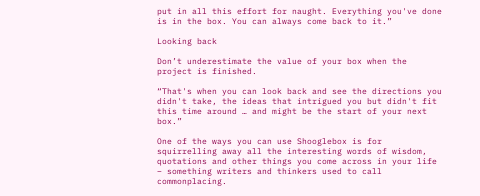put in all this effort for naught. Everything you've done is in the box. You can always come back to it.”

Looking back

Don’t underestimate the value of your box when the project is finished.

“That's when you can look back and see the directions you didn't take, the ideas that intrigued you but didn't fit this time around … and might be the start of your next box.”

One of the ways you can use Shooglebox is for squirrelling away all the interesting words of wisdom, quotations and other things you come across in your life – something writers and thinkers used to call commonplacing.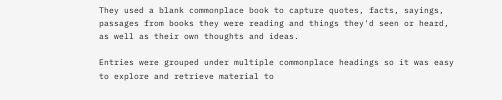They used a blank commonplace book to capture quotes, facts, sayings, passages from books they were reading and things they'd seen or heard, as well as their own thoughts and ideas.

Entries were grouped under multiple commonplace headings so it was easy to explore and retrieve material to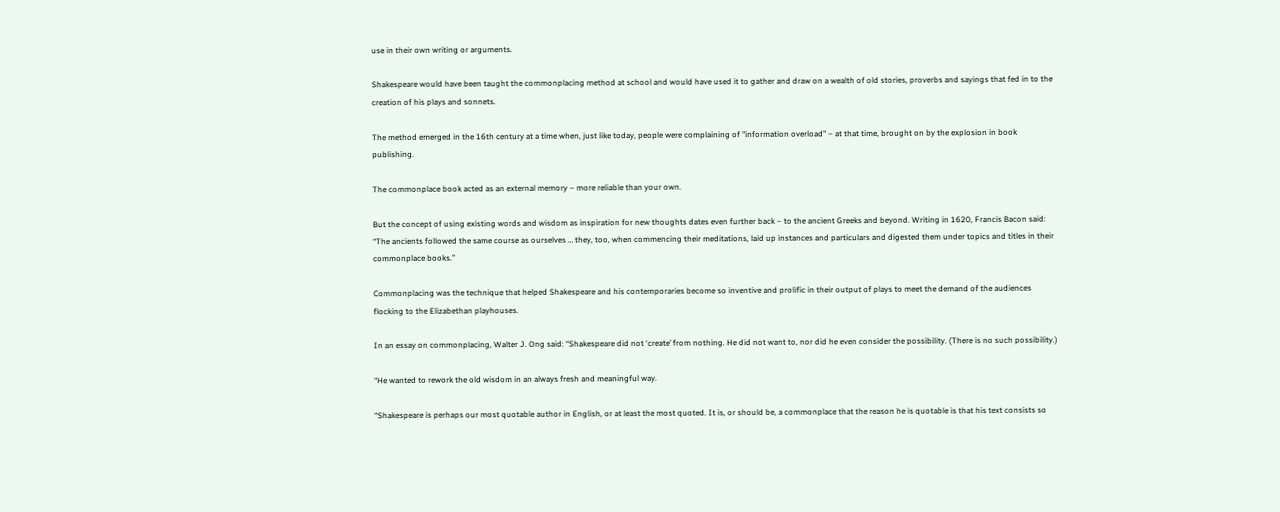use in their own writing or arguments.

Shakespeare would have been taught the commonplacing method at school and would have used it to gather and draw on a wealth of old stories, proverbs and sayings that fed in to the creation of his plays and sonnets.

The method emerged in the 16th century at a time when, just like today, people were complaining of "information overload" – at that time, brought on by the explosion in book publishing.

The commonplace book acted as an external memory – more reliable than your own.

But the concept of using existing words and wisdom as inspiration for new thoughts dates even further back – to the ancient Greeks and beyond. Writing in 1620, Francis Bacon said: “The ancients followed the same course as ourselves … they, too, when commencing their meditations, laid up instances and particulars and digested them under topics and titles in their commonplace books.”

Commonplacing was the technique that helped Shakespeare and his contemporaries become so inventive and prolific in their output of plays to meet the demand of the audiences flocking to the Elizabethan playhouses.

In an essay on commonplacing, Walter J. Ong said: “Shakespeare did not ‘create’ from nothing. He did not want to, nor did he even consider the possibility. (There is no such possibility.)

“He wanted to rework the old wisdom in an always fresh and meaningful way.

“Shakespeare is perhaps our most quotable author in English, or at least the most quoted. It is, or should be, a commonplace that the reason he is quotable is that his text consists so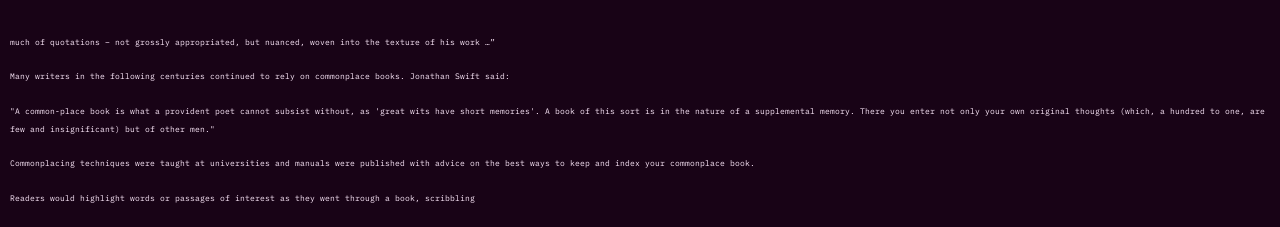much of quotations – not grossly appropriated, but nuanced, woven into the texture of his work …”

Many writers in the following centuries continued to rely on commonplace books. Jonathan Swift said:

"A common-place book is what a provident poet cannot subsist without, as 'great wits have short memories'. A book of this sort is in the nature of a supplemental memory. There you enter not only your own original thoughts (which, a hundred to one, are few and insignificant) but of other men."

Commonplacing techniques were taught at universities and manuals were published with advice on the best ways to keep and index your commonplace book.

Readers would highlight words or passages of interest as they went through a book, scribbling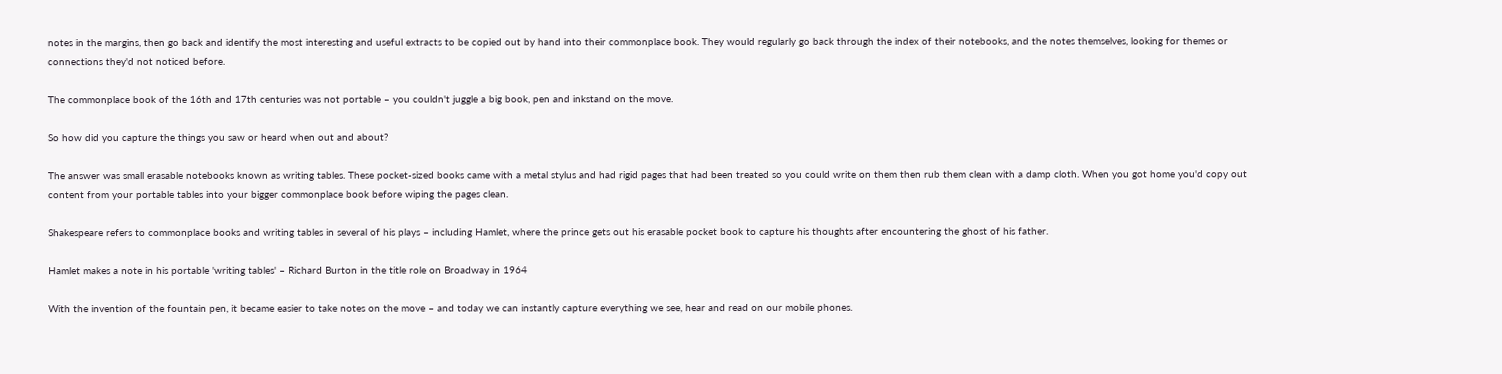notes in the margins, then go back and identify the most interesting and useful extracts to be copied out by hand into their commonplace book. They would regularly go back through the index of their notebooks, and the notes themselves, looking for themes or connections they'd not noticed before.

The commonplace book of the 16th and 17th centuries was not portable – you couldn't juggle a big book, pen and inkstand on the move.

So how did you capture the things you saw or heard when out and about?

The answer was small erasable notebooks known as writing tables. These pocket-sized books came with a metal stylus and had rigid pages that had been treated so you could write on them then rub them clean with a damp cloth. When you got home you'd copy out content from your portable tables into your bigger commonplace book before wiping the pages clean.

Shakespeare refers to commonplace books and writing tables in several of his plays – including Hamlet, where the prince gets out his erasable pocket book to capture his thoughts after encountering the ghost of his father.

Hamlet makes a note in his portable 'writing tables' – Richard Burton in the title role on Broadway in 1964

With the invention of the fountain pen, it became easier to take notes on the move – and today we can instantly capture everything we see, hear and read on our mobile phones.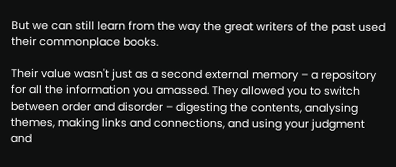But we can still learn from the way the great writers of the past used their commonplace books.

Their value wasn't just as a second external memory – a repository for all the information you amassed. They allowed you to switch between order and disorder – digesting the contents, analysing themes, making links and connections, and using your judgment and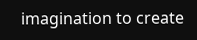imagination to create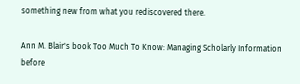something new from what you rediscovered there.

Ann M. Blair's book Too Much To Know: Managing Scholarly Information before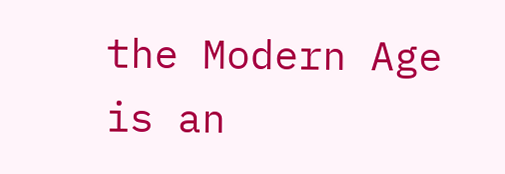the Modern Age is an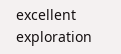excellent exploration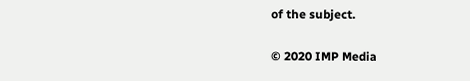of the subject.

© 2020 IMP Media